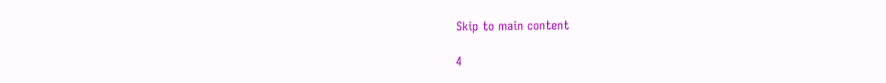Skip to main content

4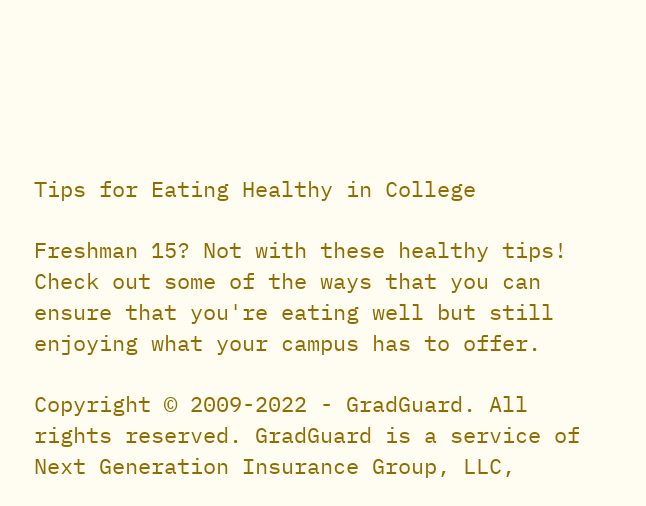Tips for Eating Healthy in College

Freshman 15? Not with these healthy tips! Check out some of the ways that you can ensure that you're eating well but still enjoying what your campus has to offer.

Copyright © 2009-2022 - GradGuard. All rights reserved. GradGuard is a service of Next Generation Insurance Group, LLC,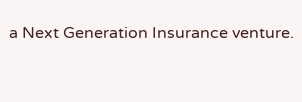a Next Generation Insurance venture.